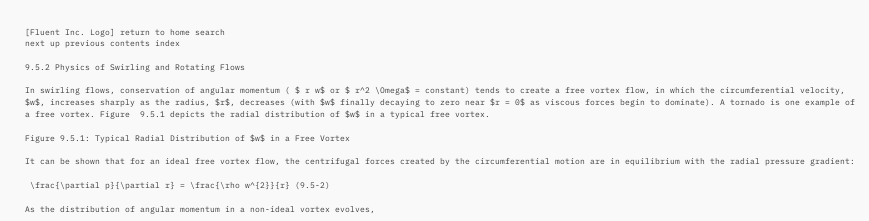[Fluent Inc. Logo] return to home search
next up previous contents index

9.5.2 Physics of Swirling and Rotating Flows

In swirling flows, conservation of angular momentum ( $ r w$ or $ r^2 \Omega$ = constant) tends to create a free vortex flow, in which the circumferential velocity, $w$, increases sharply as the radius, $r$, decreases (with $w$ finally decaying to zero near $r = 0$ as viscous forces begin to dominate). A tornado is one example of a free vortex. Figure  9.5.1 depicts the radial distribution of $w$ in a typical free vortex.

Figure 9.5.1: Typical Radial Distribution of $w$ in a Free Vortex

It can be shown that for an ideal free vortex flow, the centrifugal forces created by the circumferential motion are in equilibrium with the radial pressure gradient:

 \frac{\partial p}{\partial r} = \frac{\rho w^{2}}{r} (9.5-2)

As the distribution of angular momentum in a non-ideal vortex evolves,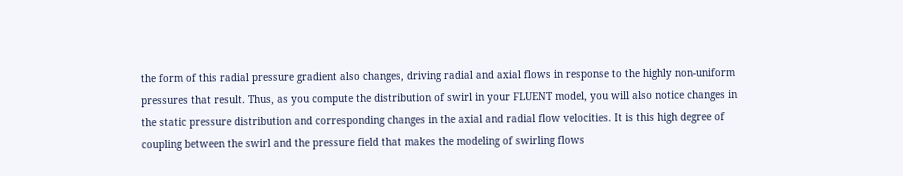the form of this radial pressure gradient also changes, driving radial and axial flows in response to the highly non-uniform pressures that result. Thus, as you compute the distribution of swirl in your FLUENT model, you will also notice changes in the static pressure distribution and corresponding changes in the axial and radial flow velocities. It is this high degree of coupling between the swirl and the pressure field that makes the modeling of swirling flows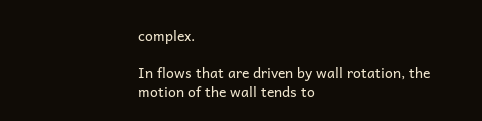complex.

In flows that are driven by wall rotation, the motion of the wall tends to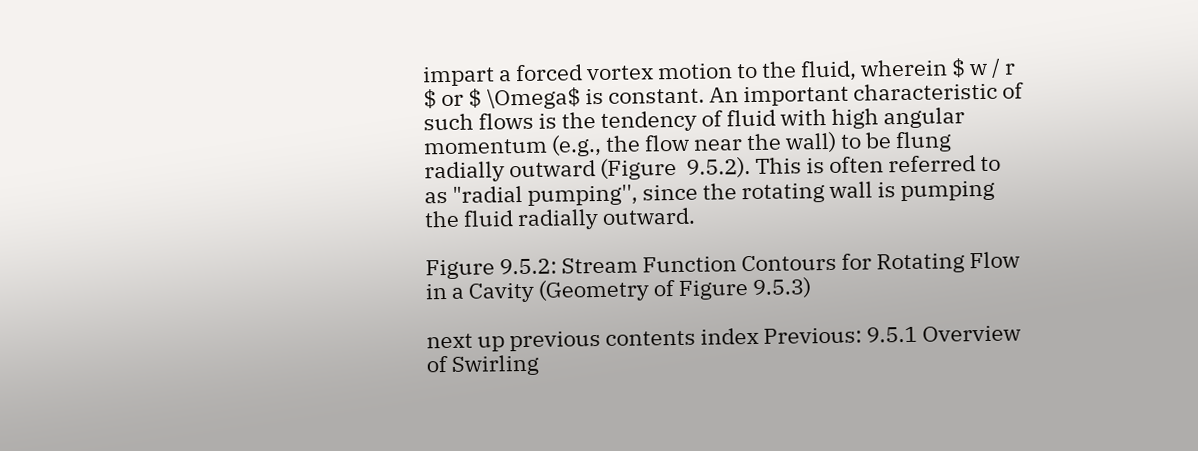impart a forced vortex motion to the fluid, wherein $ w / r $ or $ \Omega$ is constant. An important characteristic of such flows is the tendency of fluid with high angular momentum (e.g., the flow near the wall) to be flung radially outward (Figure  9.5.2). This is often referred to as "radial pumping'', since the rotating wall is pumping the fluid radially outward.

Figure 9.5.2: Stream Function Contours for Rotating Flow in a Cavity (Geometry of Figure 9.5.3)

next up previous contents index Previous: 9.5.1 Overview of Swirling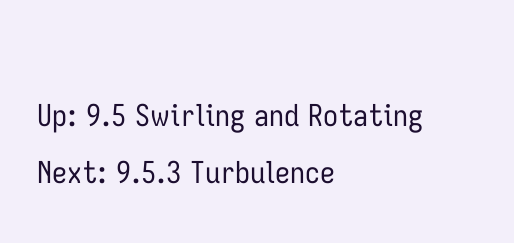Up: 9.5 Swirling and Rotating
Next: 9.5.3 Turbulence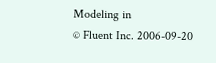Modeling in
© Fluent Inc. 2006-09-20